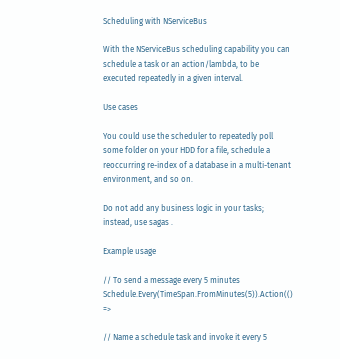Scheduling with NServiceBus

With the NServiceBus scheduling capability you can schedule a task or an action/lambda, to be executed repeatedly in a given interval.

Use cases

You could use the scheduler to repeatedly poll some folder on your HDD for a file, schedule a reoccurring re-index of a database in a multi-tenant environment, and so on.

Do not add any business logic in your tasks; instead, use sagas .

Example usage

// To send a message every 5 minutes
Schedule.Every(TimeSpan.FromMinutes(5)).Action(() =>

// Name a schedule task and invoke it every 5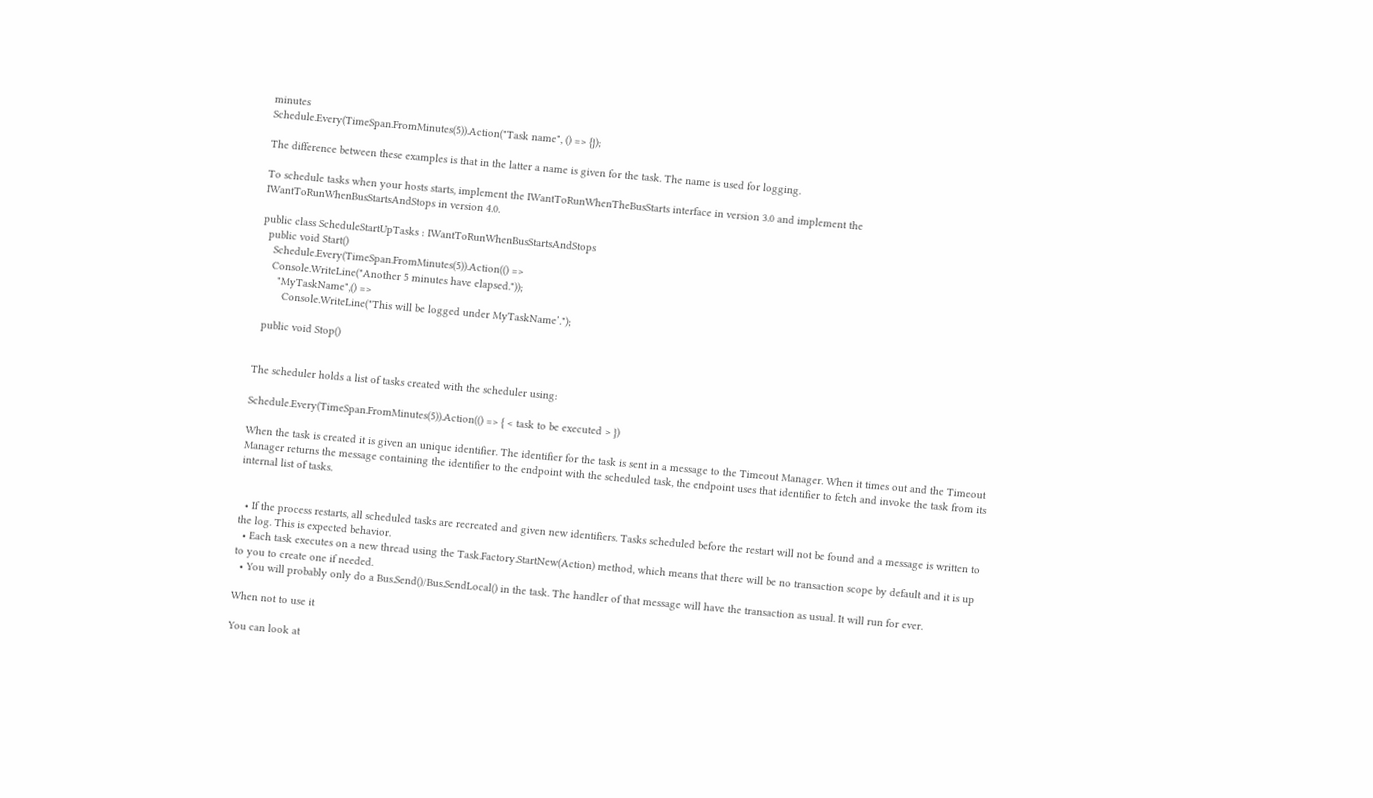minutes
Schedule.Every(TimeSpan.FromMinutes(5)).Action("Task name", () => {});

The difference between these examples is that in the latter a name is given for the task. The name is used for logging.

To schedule tasks when your hosts starts, implement the IWantToRunWhenTheBusStarts interface in version 3.0 and implement the IWantToRunWhenBusStartsAndStops in version 4.0.

public class ScheduleStartUpTasks : IWantToRunWhenBusStartsAndStops
  public void Start()
    Schedule.Every(TimeSpan.FromMinutes(5)).Action(() =>
    Console.WriteLine("Another 5 minutes have elapsed."));
      "MyTaskName",() =>
        Console.WriteLine("This will be logged under MyTaskName’.");

  public void Stop()


The scheduler holds a list of tasks created with the scheduler using:

Schedule.Every(TimeSpan.FromMinutes(5)).Action(() => { < task to be executed > })

When the task is created it is given an unique identifier. The identifier for the task is sent in a message to the Timeout Manager. When it times out and the Timeout Manager returns the message containing the identifier to the endpoint with the scheduled task, the endpoint uses that identifier to fetch and invoke the task from its internal list of tasks.


  • If the process restarts, all scheduled tasks are recreated and given new identifiers. Tasks scheduled before the restart will not be found and a message is written to the log. This is expected behavior.
  • Each task executes on a new thread using the Task.Factory.StartNew(Action) method, which means that there will be no transaction scope by default and it is up to you to create one if needed.
  • You will probably only do a Bus.Send()/Bus.SendLocal() in the task. The handler of that message will have the transaction as usual. It will run for ever.

When not to use it

You can look at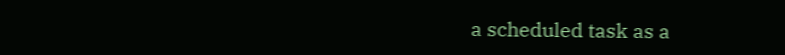a scheduled task as a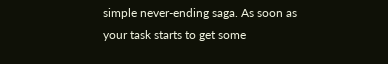simple never-ending saga. As soon as your task starts to get some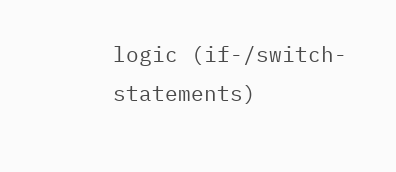logic (if-/switch-statements)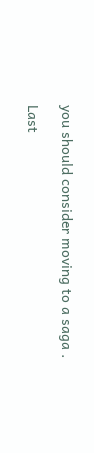you should consider moving to a saga .

Last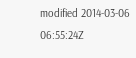modified 2014-03-06 06:55:24Z